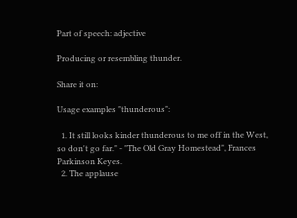Part of speech: adjective

Producing or resembling thunder.

Share it on:

Usage examples "thunderous":

  1. It still looks kinder thunderous to me off in the West, so don't go far." - "The Old Gray Homestead", Frances Parkinson Keyes.
  2. The applause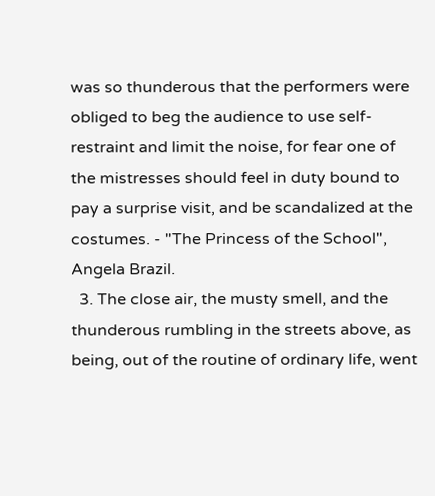was so thunderous that the performers were obliged to beg the audience to use self- restraint and limit the noise, for fear one of the mistresses should feel in duty bound to pay a surprise visit, and be scandalized at the costumes. - "The Princess of the School", Angela Brazil.
  3. The close air, the musty smell, and the thunderous rumbling in the streets above, as being, out of the routine of ordinary life, went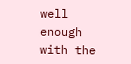well enough with the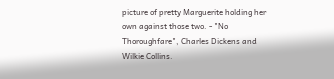picture of pretty Marguerite holding her own against those two. - "No Thoroughfare", Charles Dickens and Wilkie Collins.